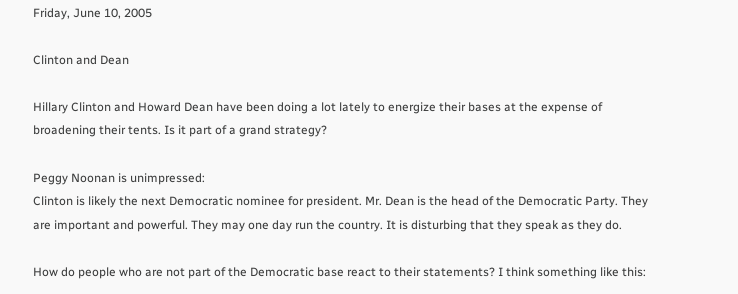Friday, June 10, 2005

Clinton and Dean

Hillary Clinton and Howard Dean have been doing a lot lately to energize their bases at the expense of broadening their tents. Is it part of a grand strategy?

Peggy Noonan is unimpressed:
Clinton is likely the next Democratic nominee for president. Mr. Dean is the head of the Democratic Party. They are important and powerful. They may one day run the country. It is disturbing that they speak as they do.

How do people who are not part of the Democratic base react to their statements? I think something like this: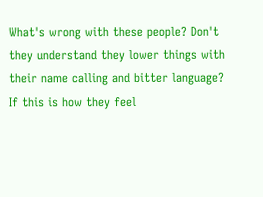What's wrong with these people? Don't they understand they lower things with their name calling and bitter language? If this is how they feel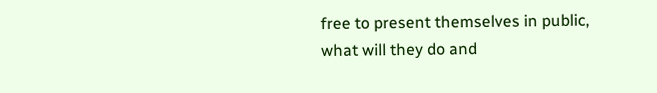free to present themselves in public, what will they do and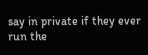say in private if they ever run the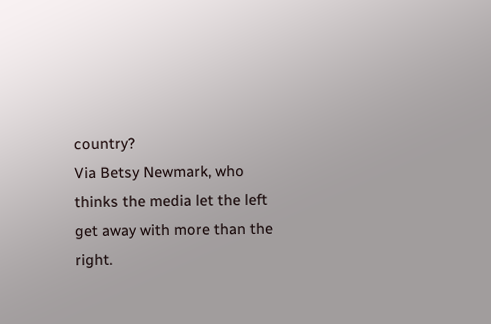country?
Via Betsy Newmark, who thinks the media let the left get away with more than the right.